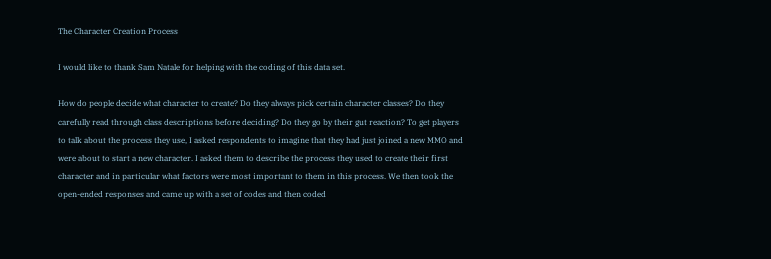The Character Creation Process

I would like to thank Sam Natale for helping with the coding of this data set.

How do people decide what character to create? Do they always pick certain character classes? Do they carefully read through class descriptions before deciding? Do they go by their gut reaction? To get players to talk about the process they use, I asked respondents to imagine that they had just joined a new MMO and were about to start a new character. I asked them to describe the process they used to create their first character and in particular what factors were most important to them in this process. We then took the open-ended responses and came up with a set of codes and then coded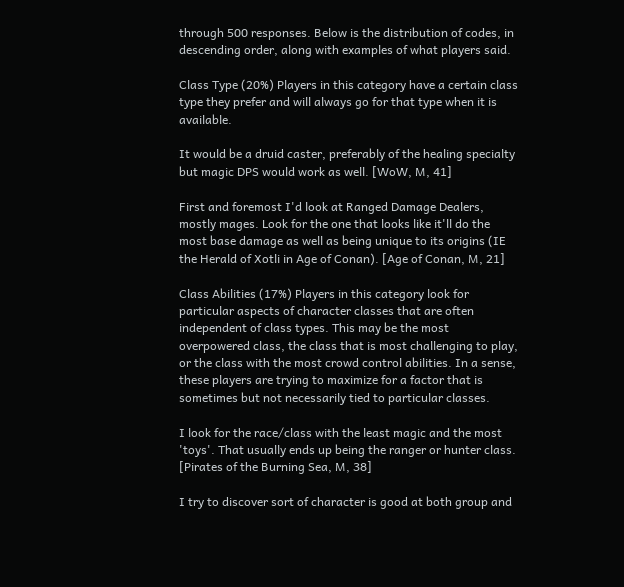through 500 responses. Below is the distribution of codes, in descending order, along with examples of what players said.

Class Type (20%) Players in this category have a certain class type they prefer and will always go for that type when it is available.

It would be a druid caster, preferably of the healing specialty but magic DPS would work as well. [WoW, M, 41]

First and foremost I'd look at Ranged Damage Dealers, mostly mages. Look for the one that looks like it'll do the most base damage as well as being unique to its origins (IE the Herald of Xotli in Age of Conan). [Age of Conan, M, 21]

Class Abilities (17%) Players in this category look for particular aspects of character classes that are often independent of class types. This may be the most overpowered class, the class that is most challenging to play, or the class with the most crowd control abilities. In a sense, these players are trying to maximize for a factor that is sometimes but not necessarily tied to particular classes.

I look for the race/class with the least magic and the most 'toys'. That usually ends up being the ranger or hunter class. [Pirates of the Burning Sea, M, 38]

I try to discover sort of character is good at both group and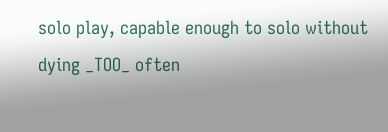solo play, capable enough to solo without dying _TOO_ often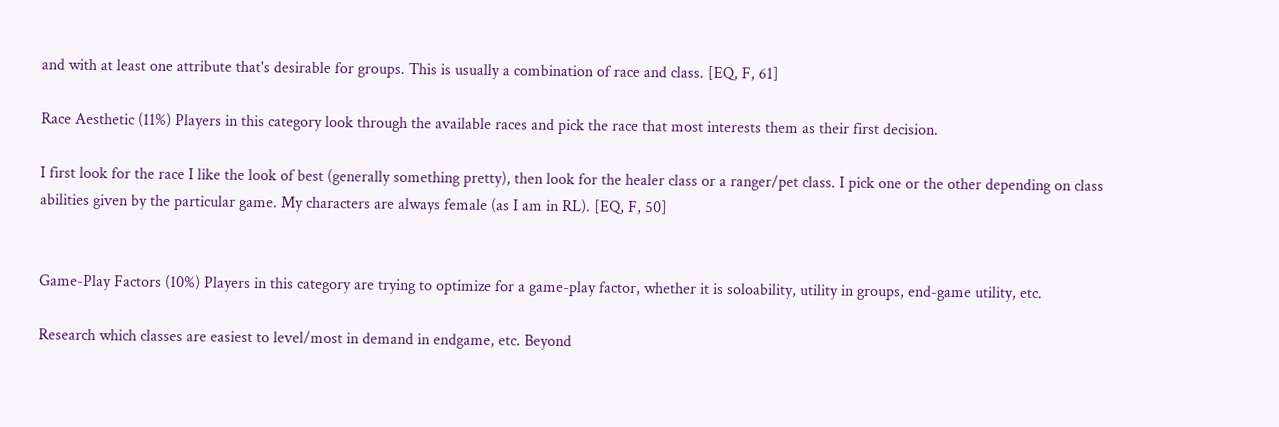and with at least one attribute that's desirable for groups. This is usually a combination of race and class. [EQ, F, 61]

Race Aesthetic (11%) Players in this category look through the available races and pick the race that most interests them as their first decision.

I first look for the race I like the look of best (generally something pretty), then look for the healer class or a ranger/pet class. I pick one or the other depending on class abilities given by the particular game. My characters are always female (as I am in RL). [EQ, F, 50]


Game-Play Factors (10%) Players in this category are trying to optimize for a game-play factor, whether it is soloability, utility in groups, end-game utility, etc.

Research which classes are easiest to level/most in demand in endgame, etc. Beyond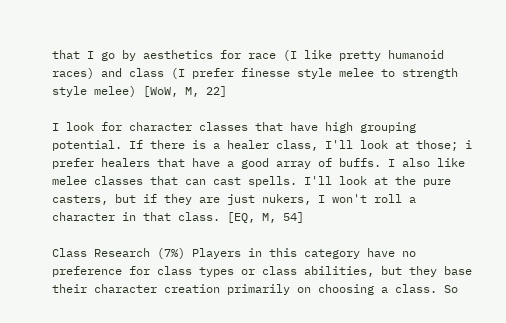that I go by aesthetics for race (I like pretty humanoid races) and class (I prefer finesse style melee to strength style melee) [WoW, M, 22]

I look for character classes that have high grouping potential. If there is a healer class, I'll look at those; i prefer healers that have a good array of buffs. I also like melee classes that can cast spells. I'll look at the pure casters, but if they are just nukers, I won't roll a character in that class. [EQ, M, 54]

Class Research (7%) Players in this category have no preference for class types or class abilities, but they base their character creation primarily on choosing a class. So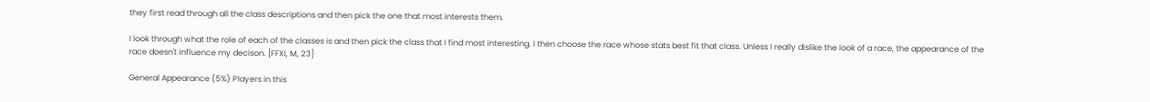they first read through all the class descriptions and then pick the one that most interests them.

I look through what the role of each of the classes is and then pick the class that I find most interesting. I then choose the race whose stats best fit that class. Unless I really dislike the look of a race, the appearance of the race doesn't influence my decison. [FFXI, M, 23]

General Appearance (5%) Players in this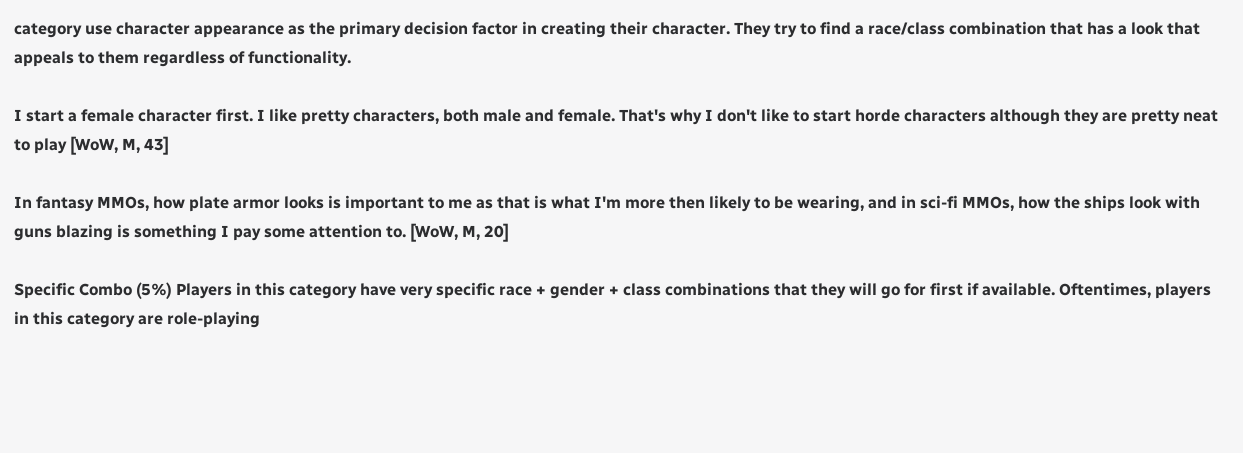category use character appearance as the primary decision factor in creating their character. They try to find a race/class combination that has a look that appeals to them regardless of functionality.

I start a female character first. I like pretty characters, both male and female. That's why I don't like to start horde characters although they are pretty neat to play [WoW, M, 43]

In fantasy MMOs, how plate armor looks is important to me as that is what I'm more then likely to be wearing, and in sci-fi MMOs, how the ships look with guns blazing is something I pay some attention to. [WoW, M, 20]

Specific Combo (5%) Players in this category have very specific race + gender + class combinations that they will go for first if available. Oftentimes, players in this category are role-playing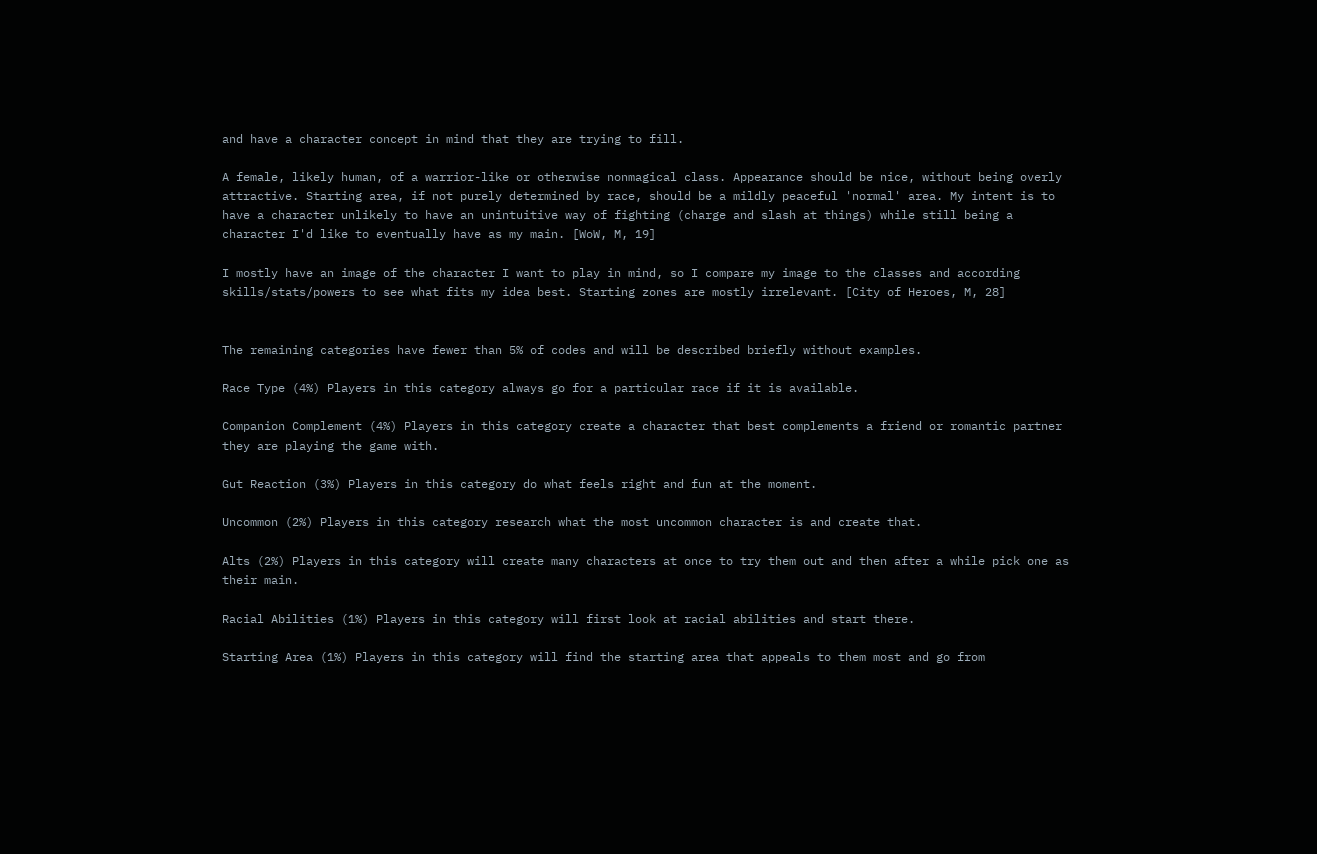and have a character concept in mind that they are trying to fill.

A female, likely human, of a warrior-like or otherwise nonmagical class. Appearance should be nice, without being overly attractive. Starting area, if not purely determined by race, should be a mildly peaceful 'normal' area. My intent is to have a character unlikely to have an unintuitive way of fighting (charge and slash at things) while still being a character I'd like to eventually have as my main. [WoW, M, 19]

I mostly have an image of the character I want to play in mind, so I compare my image to the classes and according skills/stats/powers to see what fits my idea best. Starting zones are mostly irrelevant. [City of Heroes, M, 28]


The remaining categories have fewer than 5% of codes and will be described briefly without examples.

Race Type (4%) Players in this category always go for a particular race if it is available.

Companion Complement (4%) Players in this category create a character that best complements a friend or romantic partner they are playing the game with.

Gut Reaction (3%) Players in this category do what feels right and fun at the moment.

Uncommon (2%) Players in this category research what the most uncommon character is and create that.

Alts (2%) Players in this category will create many characters at once to try them out and then after a while pick one as their main.

Racial Abilities (1%) Players in this category will first look at racial abilities and start there.

Starting Area (1%) Players in this category will find the starting area that appeals to them most and go from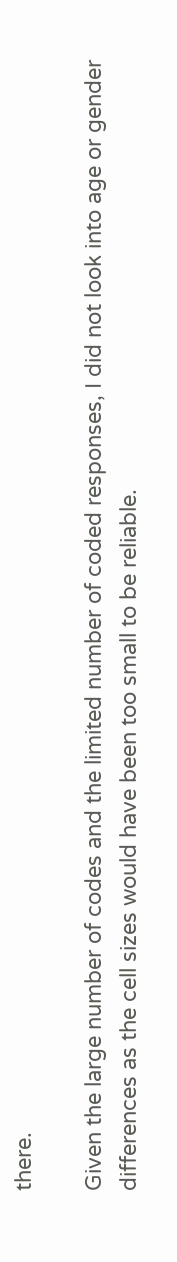there.

Given the large number of codes and the limited number of coded responses, I did not look into age or gender differences as the cell sizes would have been too small to be reliable.